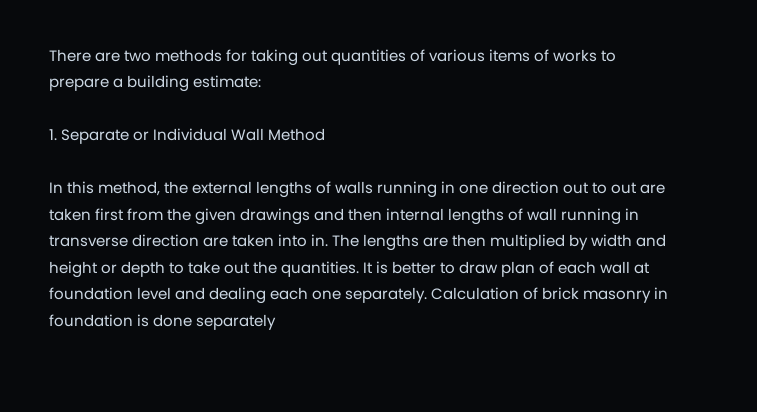There are two methods for taking out quantities of various items of works to prepare a building estimate:

1. Separate or Individual Wall Method

In this method, the external lengths of walls running in one direction out to out are taken first from the given drawings and then internal lengths of wall running in transverse direction are taken into in. The lengths are then multiplied by width and height or depth to take out the quantities. It is better to draw plan of each wall at foundation level and dealing each one separately. Calculation of brick masonry in foundation is done separately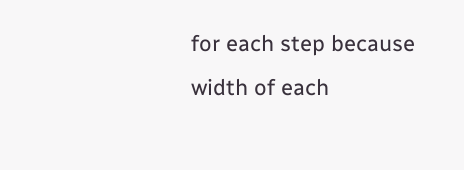for each step because width of each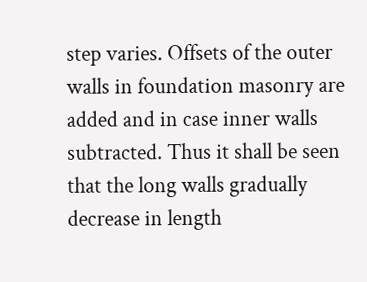step varies. Offsets of the outer walls in foundation masonry are added and in case inner walls subtracted. Thus it shall be seen that the long walls gradually  decrease in length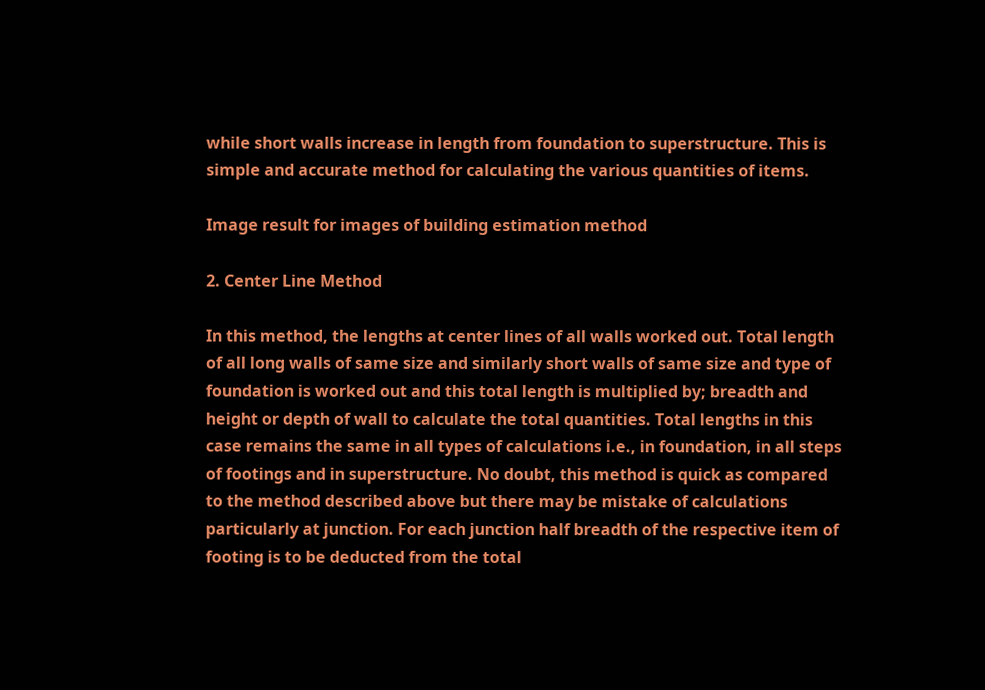while short walls increase in length from foundation to superstructure. This is simple and accurate method for calculating the various quantities of items.

Image result for images of building estimation method

2. Center Line Method

In this method, the lengths at center lines of all walls worked out. Total length of all long walls of same size and similarly short walls of same size and type of foundation is worked out and this total length is multiplied by; breadth and height or depth of wall to calculate the total quantities. Total lengths in this case remains the same in all types of calculations i.e., in foundation, in all steps of footings and in superstructure. No doubt, this method is quick as compared to the method described above but there may be mistake of calculations particularly at junction. For each junction half breadth of the respective item of footing is to be deducted from the total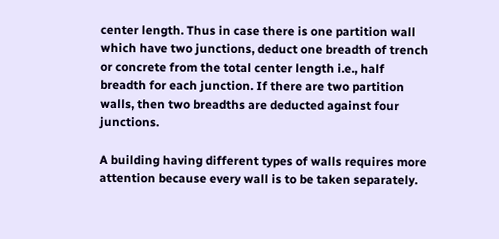center length. Thus in case there is one partition wall which have two junctions, deduct one breadth of trench or concrete from the total center length i.e., half breadth for each junction. If there are two partition walls, then two breadths are deducted against four junctions.

A building having different types of walls requires more attention because every wall is to be taken separately.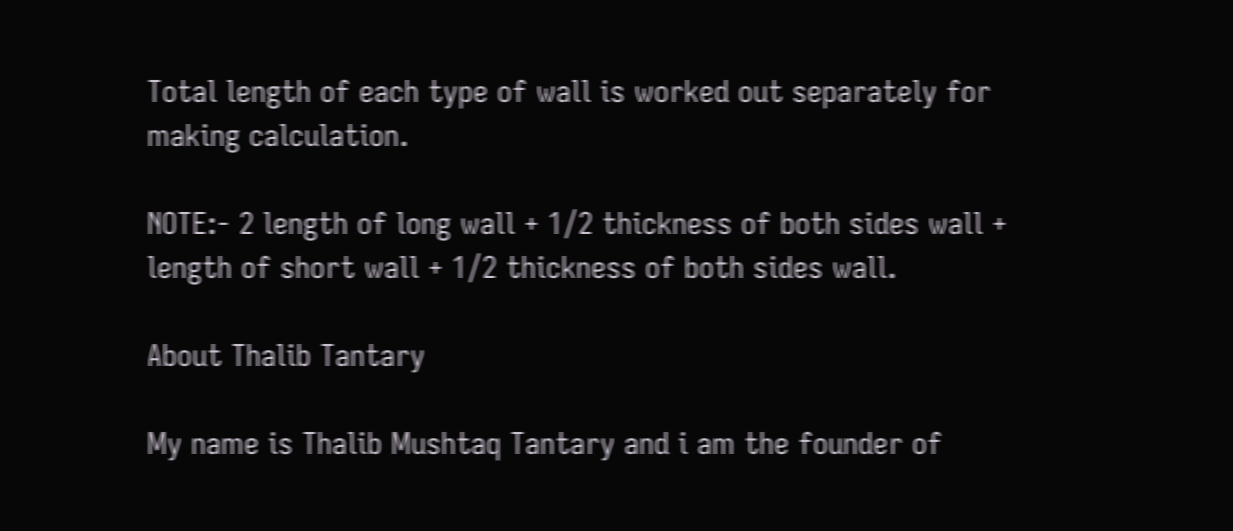Total length of each type of wall is worked out separately for making calculation.

NOTE:- 2 length of long wall + 1/2 thickness of both sides wall + length of short wall + 1/2 thickness of both sides wall.

About Thalib Tantary

My name is Thalib Mushtaq Tantary and i am the founder of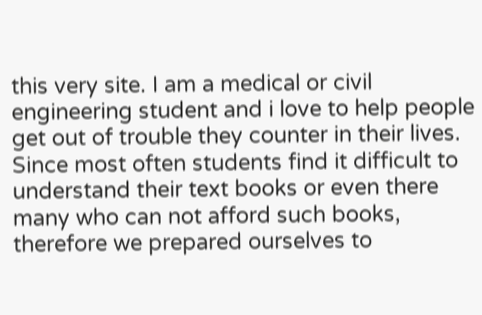this very site. I am a medical or civil engineering student and i love to help people get out of trouble they counter in their lives. Since most often students find it difficult to understand their text books or even there many who can not afford such books, therefore we prepared ourselves to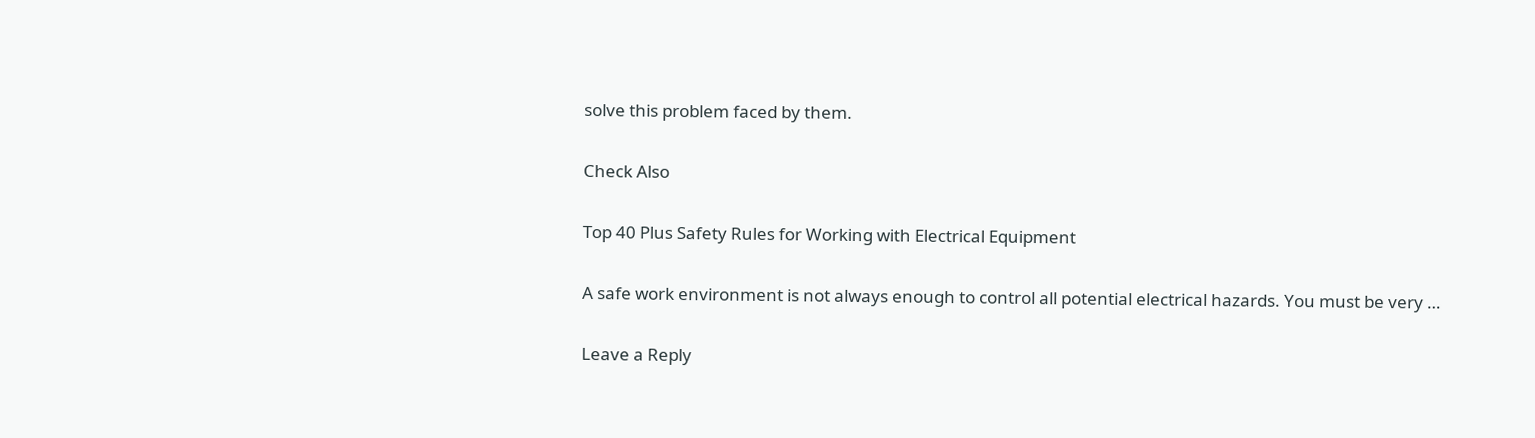solve this problem faced by them.

Check Also

Top 40 Plus Safety Rules for Working with Electrical Equipment

A safe work environment is not always enough to control all potential electrical hazards. You must be very …

Leave a Reply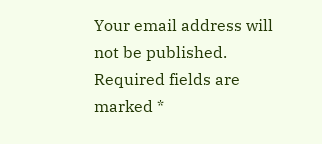Your email address will not be published. Required fields are marked *